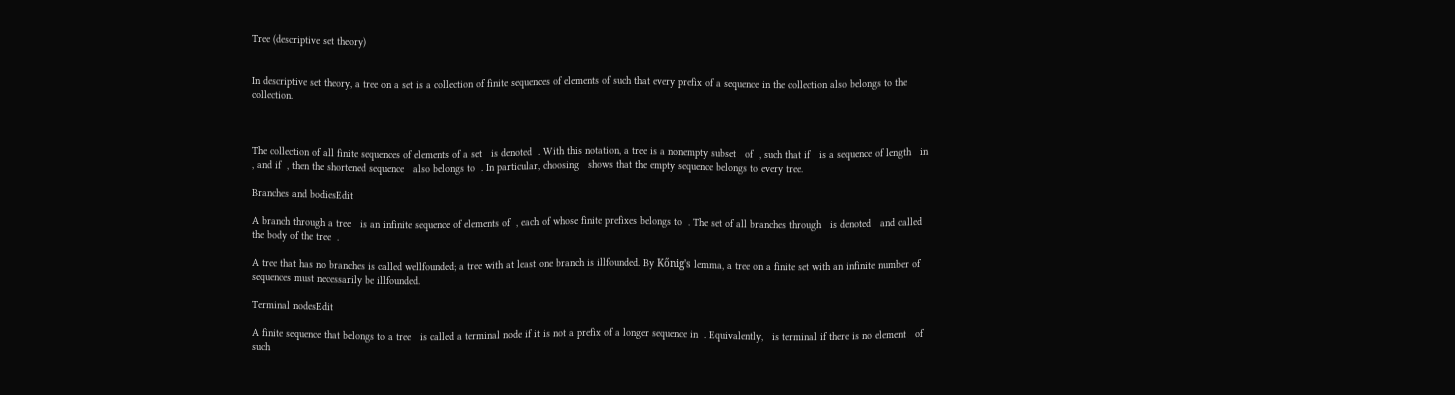Tree (descriptive set theory)


In descriptive set theory, a tree on a set is a collection of finite sequences of elements of such that every prefix of a sequence in the collection also belongs to the collection.



The collection of all finite sequences of elements of a set   is denoted  . With this notation, a tree is a nonempty subset   of  , such that if   is a sequence of length   in  , and if  , then the shortened sequence   also belongs to  . In particular, choosing   shows that the empty sequence belongs to every tree.

Branches and bodiesEdit

A branch through a tree   is an infinite sequence of elements of  , each of whose finite prefixes belongs to  . The set of all branches through   is denoted   and called the body of the tree  .

A tree that has no branches is called wellfounded; a tree with at least one branch is illfounded. By Kőnig's lemma, a tree on a finite set with an infinite number of sequences must necessarily be illfounded.

Terminal nodesEdit

A finite sequence that belongs to a tree   is called a terminal node if it is not a prefix of a longer sequence in  . Equivalently,   is terminal if there is no element   of   such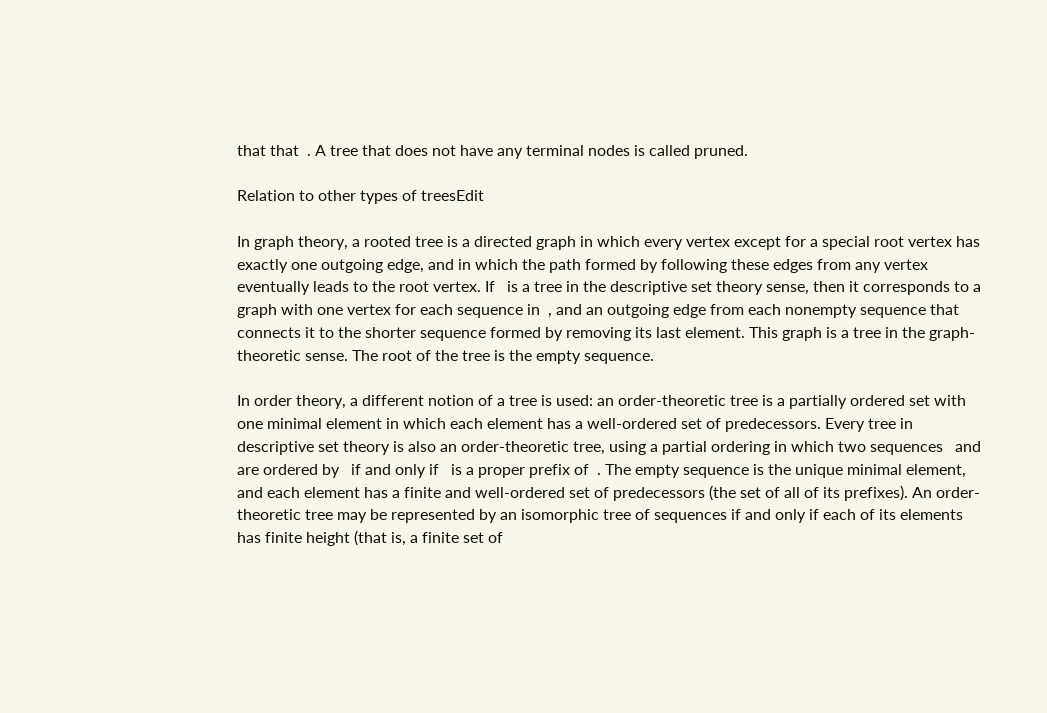that that  . A tree that does not have any terminal nodes is called pruned.

Relation to other types of treesEdit

In graph theory, a rooted tree is a directed graph in which every vertex except for a special root vertex has exactly one outgoing edge, and in which the path formed by following these edges from any vertex eventually leads to the root vertex. If   is a tree in the descriptive set theory sense, then it corresponds to a graph with one vertex for each sequence in  , and an outgoing edge from each nonempty sequence that connects it to the shorter sequence formed by removing its last element. This graph is a tree in the graph-theoretic sense. The root of the tree is the empty sequence.

In order theory, a different notion of a tree is used: an order-theoretic tree is a partially ordered set with one minimal element in which each element has a well-ordered set of predecessors. Every tree in descriptive set theory is also an order-theoretic tree, using a partial ordering in which two sequences   and   are ordered by   if and only if   is a proper prefix of  . The empty sequence is the unique minimal element, and each element has a finite and well-ordered set of predecessors (the set of all of its prefixes). An order-theoretic tree may be represented by an isomorphic tree of sequences if and only if each of its elements has finite height (that is, a finite set of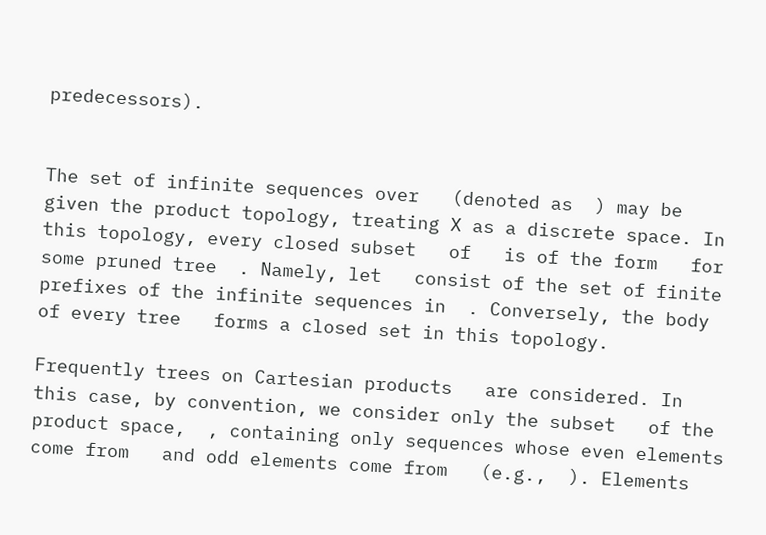predecessors).


The set of infinite sequences over   (denoted as  ) may be given the product topology, treating X as a discrete space. In this topology, every closed subset   of   is of the form   for some pruned tree  . Namely, let   consist of the set of finite prefixes of the infinite sequences in  . Conversely, the body   of every tree   forms a closed set in this topology.

Frequently trees on Cartesian products   are considered. In this case, by convention, we consider only the subset   of the product space,  , containing only sequences whose even elements come from   and odd elements come from   (e.g.,  ). Elements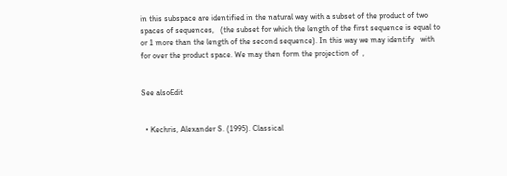in this subspace are identified in the natural way with a subset of the product of two spaces of sequences,   (the subset for which the length of the first sequence is equal to or 1 more than the length of the second sequence). In this way we may identify   with   for over the product space. We may then form the projection of  ,


See alsoEdit


  • Kechris, Alexander S. (1995). Classical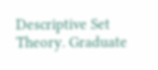Descriptive Set Theory. Graduate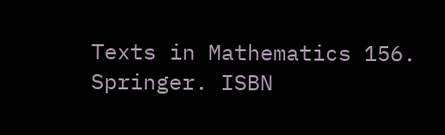Texts in Mathematics 156. Springer. ISBN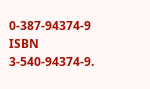0-387-94374-9 ISBN 3-540-94374-9.